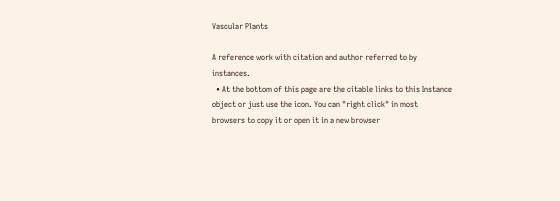Vascular Plants

A reference work with citation and author referred to by instances.
  • At the bottom of this page are the citable links to this Instance object or just use the icon. You can "right click" in most browsers to copy it or open it in a new browser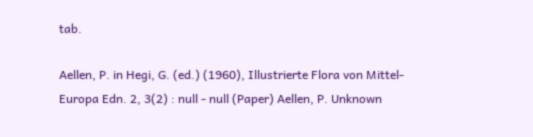tab.

Aellen, P. in Hegi, G. (ed.) (1960), Illustrierte Flora von Mittel-Europa Edn. 2, 3(2) : null - null (Paper) Aellen, P. Unknown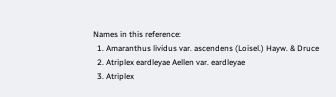Names in this reference:
  1. Amaranthus lividus var. ascendens (Loisel.) Hayw. & Druce
  2. Atriplex eardleyae Aellen var. eardleyae
  3. Atriplex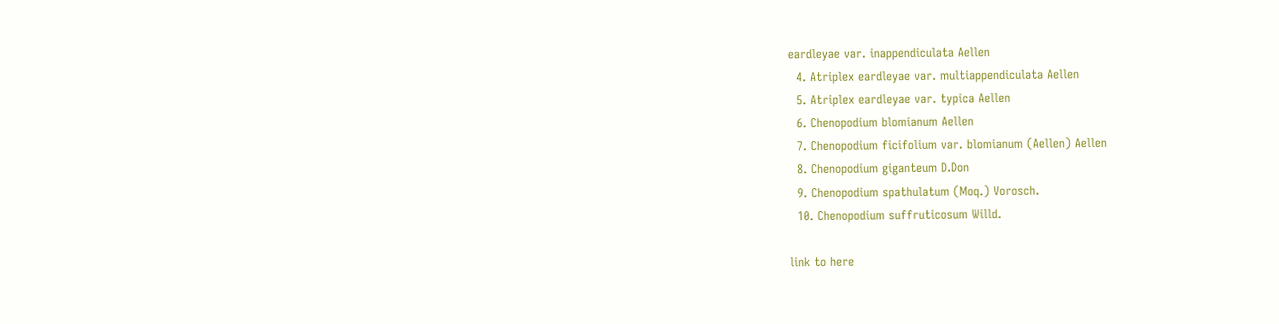eardleyae var. inappendiculata Aellen
  4. Atriplex eardleyae var. multiappendiculata Aellen
  5. Atriplex eardleyae var. typica Aellen
  6. Chenopodium blomianum Aellen
  7. Chenopodium ficifolium var. blomianum (Aellen) Aellen
  8. Chenopodium giganteum D.Don
  9. Chenopodium spathulatum (Moq.) Vorosch.
  10. Chenopodium suffruticosum Willd.

link to here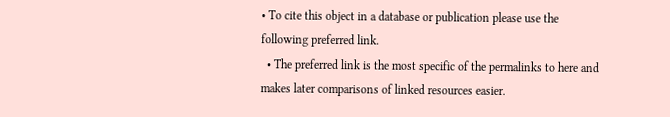• To cite this object in a database or publication please use the following preferred link.
  • The preferred link is the most specific of the permalinks to here and makes later comparisons of linked resources easier.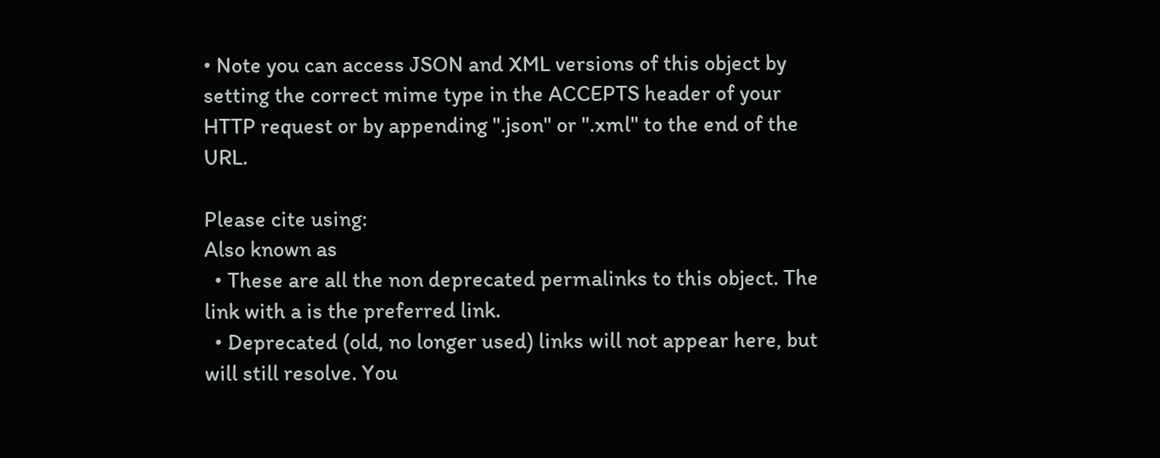• Note you can access JSON and XML versions of this object by setting the correct mime type in the ACCEPTS header of your HTTP request or by appending ".json" or ".xml" to the end of the URL.

Please cite using:
Also known as
  • These are all the non deprecated permalinks to this object. The link with a is the preferred link.
  • Deprecated (old, no longer used) links will not appear here, but will still resolve. You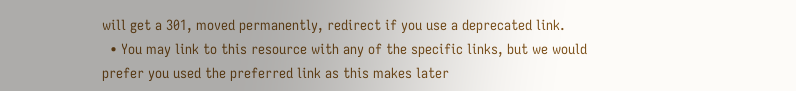will get a 301, moved permanently, redirect if you use a deprecated link.
  • You may link to this resource with any of the specific links, but we would prefer you used the preferred link as this makes later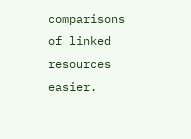comparisons of linked resources easier.